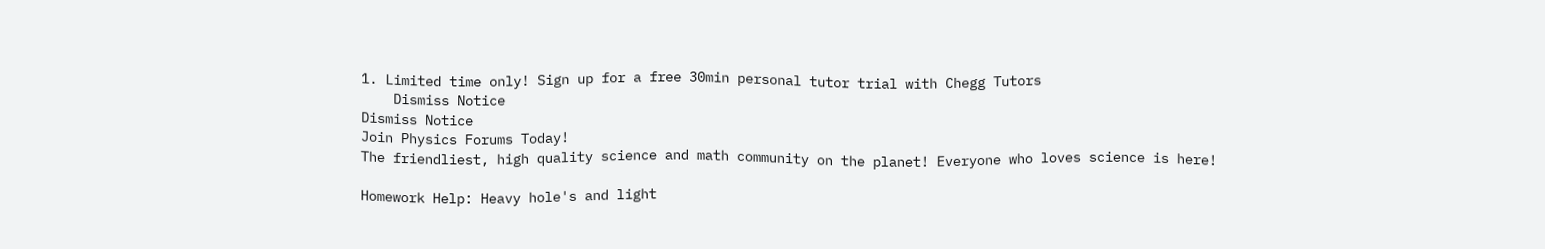1. Limited time only! Sign up for a free 30min personal tutor trial with Chegg Tutors
    Dismiss Notice
Dismiss Notice
Join Physics Forums Today!
The friendliest, high quality science and math community on the planet! Everyone who loves science is here!

Homework Help: Heavy hole's and light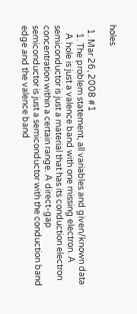holes

  1. Mar 26, 2008 #1
    1. The problem statement, all variables and given/known data
    A hole is just a valence band with one missing electron. A semiconductor is just a material that has its conduction electron concentration within a certain range. A direct-gap semiconductor is just a semiconductor with the conduction band edge and the valence band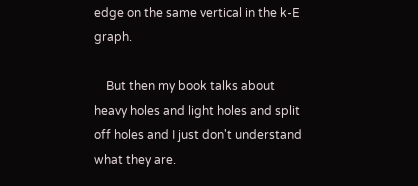edge on the same vertical in the k-E graph.

    But then my book talks about heavy holes and light holes and split off holes and I just don't understand what they are.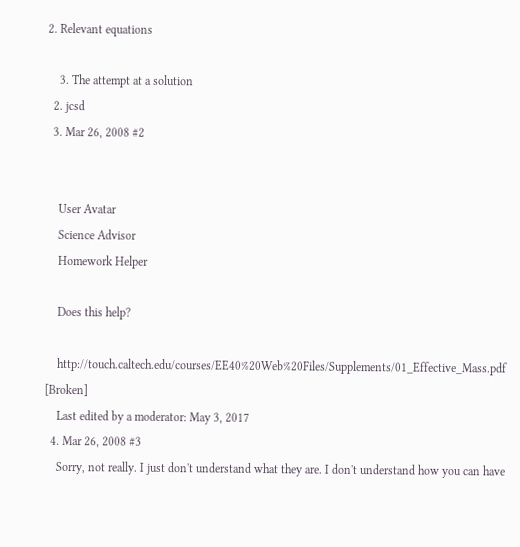2. Relevant equations

    3. The attempt at a solution
  2. jcsd
  3. Mar 26, 2008 #2


    User Avatar
    Science Advisor
    Homework Helper

    Does this help?

    http://touch.caltech.edu/courses/EE40%20Web%20Files/Supplements/01_Effective_Mass.pdf [Broken]
    Last edited by a moderator: May 3, 2017
  4. Mar 26, 2008 #3
    Sorry, not really. I just don't understand what they are. I don't understand how you can have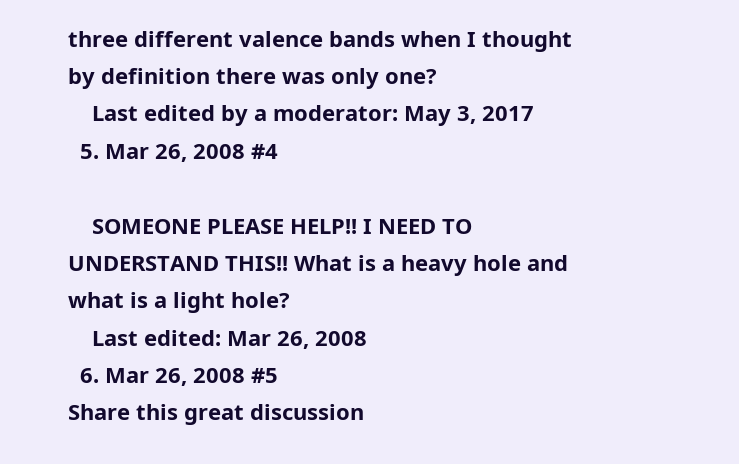three different valence bands when I thought by definition there was only one?
    Last edited by a moderator: May 3, 2017
  5. Mar 26, 2008 #4

    SOMEONE PLEASE HELP!! I NEED TO UNDERSTAND THIS!! What is a heavy hole and what is a light hole?
    Last edited: Mar 26, 2008
  6. Mar 26, 2008 #5
Share this great discussion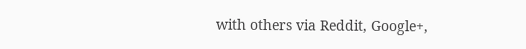with others via Reddit, Google+,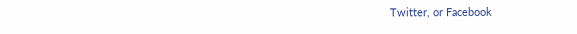Twitter, or Facebook